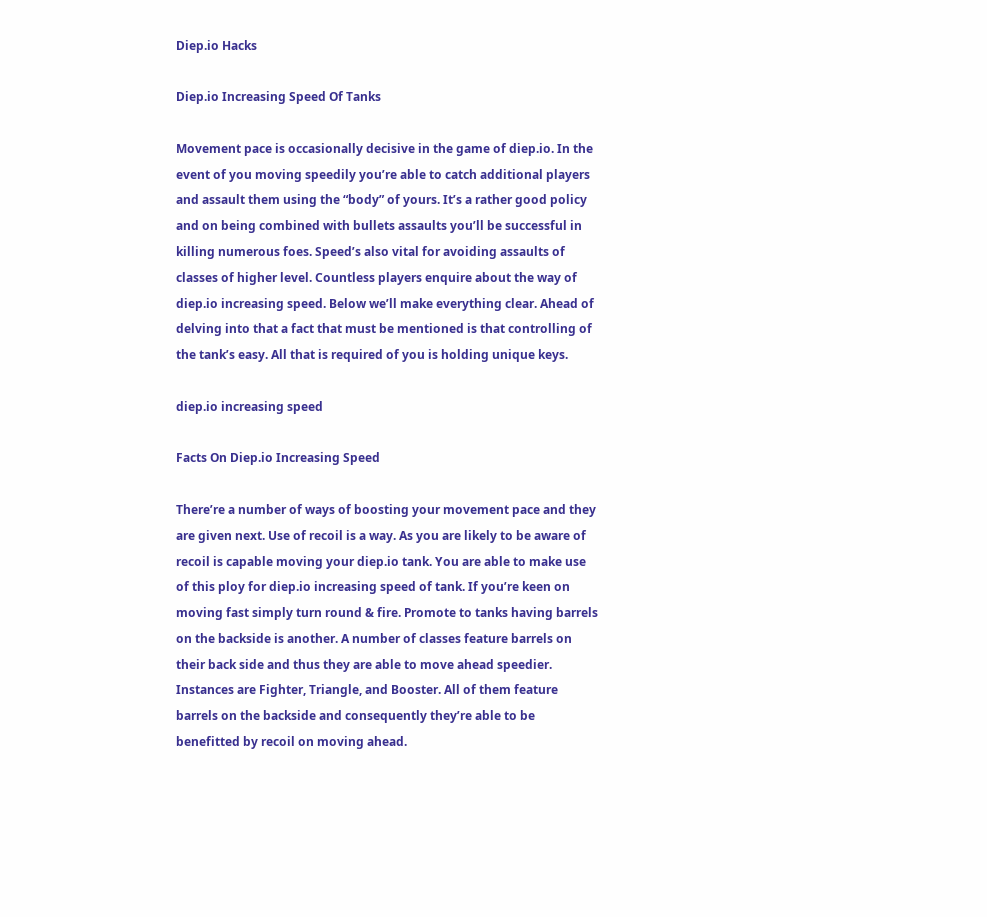Diep.io Hacks

Diep.io Increasing Speed Of Tanks

Movement pace is occasionally decisive in the game of diep.io. In the event of you moving speedily you’re able to catch additional players and assault them using the “body” of yours. It’s a rather good policy and on being combined with bullets assaults you’ll be successful in killing numerous foes. Speed’s also vital for avoiding assaults of classes of higher level. Countless players enquire about the way of diep.io increasing speed. Below we’ll make everything clear. Ahead of delving into that a fact that must be mentioned is that controlling of the tank’s easy. All that is required of you is holding unique keys.

diep.io increasing speed

Facts On Diep.io Increasing Speed

There’re a number of ways of boosting your movement pace and they are given next. Use of recoil is a way. As you are likely to be aware of recoil is capable moving your diep.io tank. You are able to make use of this ploy for diep.io increasing speed of tank. If you’re keen on moving fast simply turn round & fire. Promote to tanks having barrels on the backside is another. A number of classes feature barrels on their back side and thus they are able to move ahead speedier. Instances are Fighter, Triangle, and Booster. All of them feature barrels on the backside and consequently they’re able to be benefitted by recoil on moving ahead.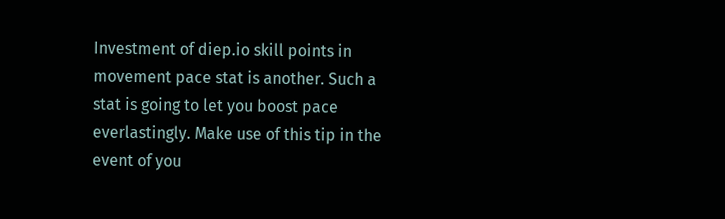Investment of diep.io skill points in movement pace stat is another. Such a stat is going to let you boost pace everlastingly. Make use of this tip in the event of you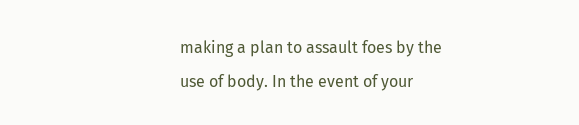making a plan to assault foes by the use of body. In the event of your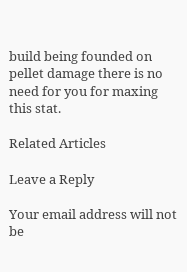build being founded on pellet damage there is no need for you for maxing this stat.

Related Articles

Leave a Reply

Your email address will not be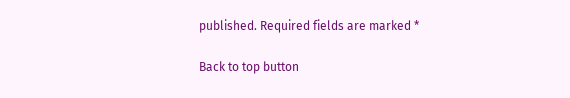published. Required fields are marked *

Back to top button